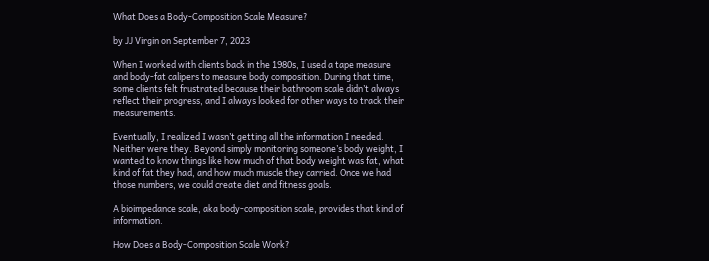What Does a Body-Composition Scale Measure?

by JJ Virgin on September 7, 2023

When I worked with clients back in the 1980s, I used a tape measure and body-fat calipers to measure body composition. During that time, some clients felt frustrated because their bathroom scale didn’t always reflect their progress, and I always looked for other ways to track their measurements.

Eventually, I realized I wasn’t getting all the information I needed. Neither were they. Beyond simply monitoring someone’s body weight, I wanted to know things like how much of that body weight was fat, what kind of fat they had, and how much muscle they carried. Once we had those numbers, we could create diet and fitness goals.

A bioimpedance scale, aka body-composition scale, provides that kind of information.

How Does a Body-Composition Scale Work?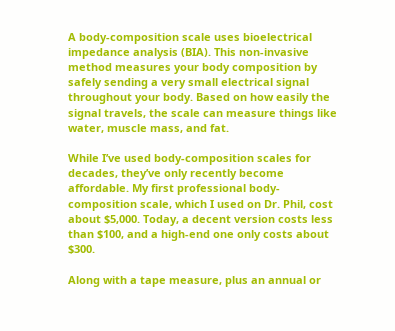A body-composition scale uses bioelectrical impedance analysis (BIA). This non-invasive method measures your body composition by safely sending a very small electrical signal throughout your body. Based on how easily the signal travels, the scale can measure things like water, muscle mass, and fat.

While I’ve used body-composition scales for decades, they’ve only recently become affordable. My first professional body-composition scale, which I used on Dr. Phil, cost about $5,000. Today, a decent version costs less than $100, and a high-end one only costs about $300.

Along with a tape measure, plus an annual or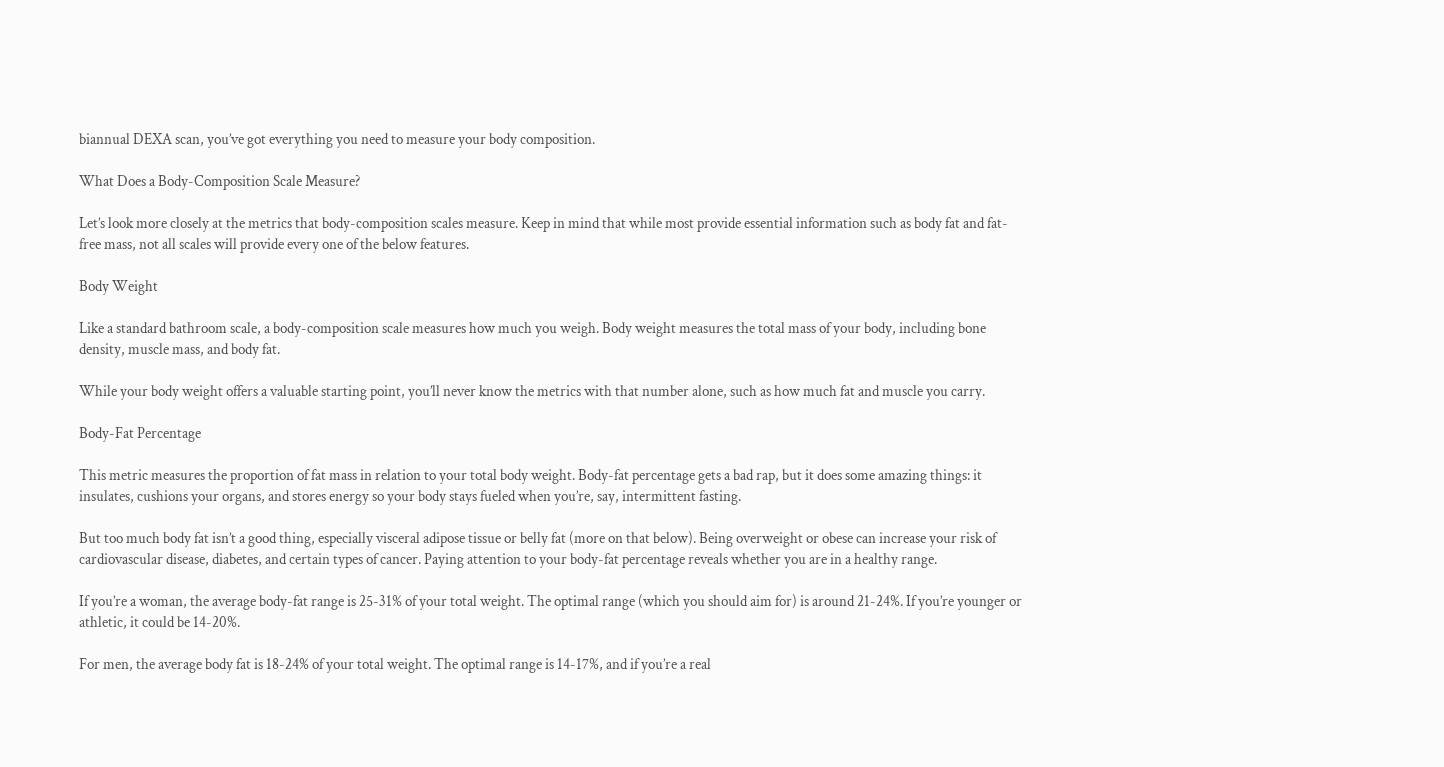biannual DEXA scan, you’ve got everything you need to measure your body composition.

What Does a Body-Composition Scale Measure?

Let’s look more closely at the metrics that body-composition scales measure. Keep in mind that while most provide essential information such as body fat and fat-free mass, not all scales will provide every one of the below features.

Body Weight

Like a standard bathroom scale, a body-composition scale measures how much you weigh. Body weight measures the total mass of your body, including bone density, muscle mass, and body fat.

While your body weight offers a valuable starting point, you’ll never know the metrics with that number alone, such as how much fat and muscle you carry.

Body-Fat Percentage

This metric measures the proportion of fat mass in relation to your total body weight. Body-fat percentage gets a bad rap, but it does some amazing things: it insulates, cushions your organs, and stores energy so your body stays fueled when you’re, say, intermittent fasting.

But too much body fat isn’t a good thing, especially visceral adipose tissue or belly fat (more on that below). Being overweight or obese can increase your risk of cardiovascular disease, diabetes, and certain types of cancer. Paying attention to your body-fat percentage reveals whether you are in a healthy range.

If you’re a woman, the average body-fat range is 25-31% of your total weight. The optimal range (which you should aim for) is around 21-24%. If you’re younger or athletic, it could be 14-20%.

For men, the average body fat is 18-24% of your total weight. The optimal range is 14-17%, and if you’re a real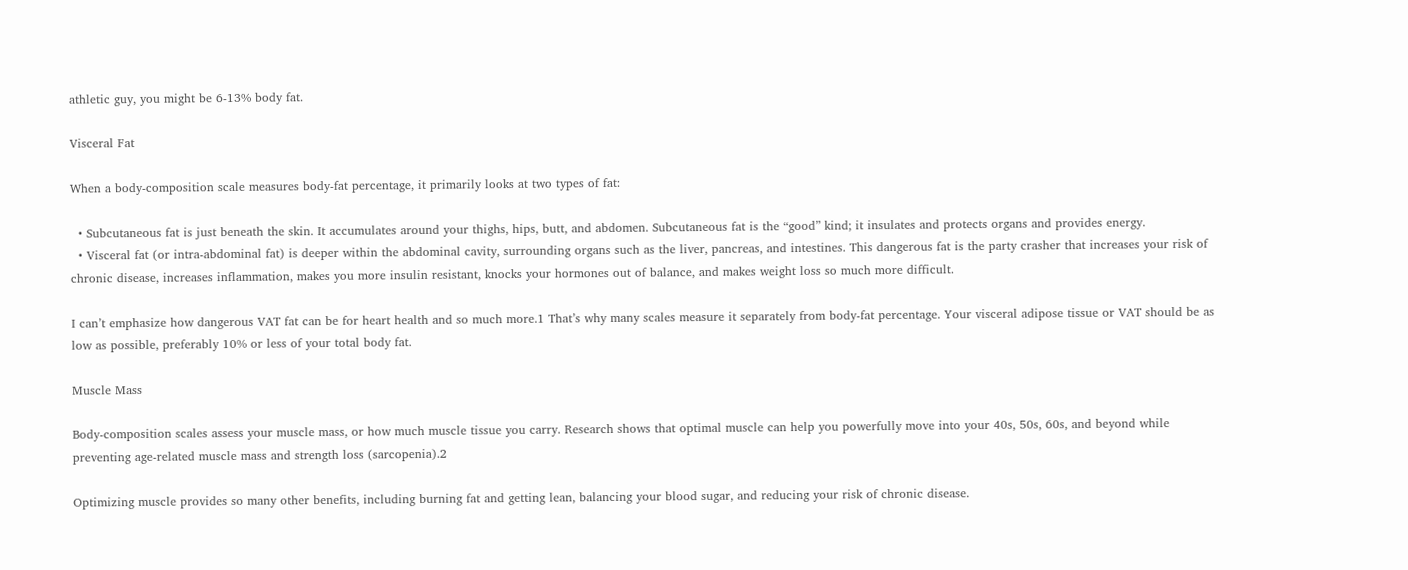athletic guy, you might be 6-13% body fat.

Visceral Fat

When a body-composition scale measures body-fat percentage, it primarily looks at two types of fat:

  • Subcutaneous fat is just beneath the skin. It accumulates around your thighs, hips, butt, and abdomen. Subcutaneous fat is the “good” kind; it insulates and protects organs and provides energy.
  • Visceral fat (or intra-abdominal fat) is deeper within the abdominal cavity, surrounding organs such as the liver, pancreas, and intestines. This dangerous fat is the party crasher that increases your risk of chronic disease, increases inflammation, makes you more insulin resistant, knocks your hormones out of balance, and makes weight loss so much more difficult.

I can’t emphasize how dangerous VAT fat can be for heart health and so much more.1 That’s why many scales measure it separately from body-fat percentage. Your visceral adipose tissue or VAT should be as low as possible, preferably 10% or less of your total body fat.

Muscle Mass

Body-composition scales assess your muscle mass, or how much muscle tissue you carry. Research shows that optimal muscle can help you powerfully move into your 40s, 50s, 60s, and beyond while preventing age-related muscle mass and strength loss (sarcopenia).2

Optimizing muscle provides so many other benefits, including burning fat and getting lean, balancing your blood sugar, and reducing your risk of chronic disease.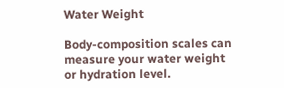Water Weight

Body-composition scales can measure your water weight or hydration level.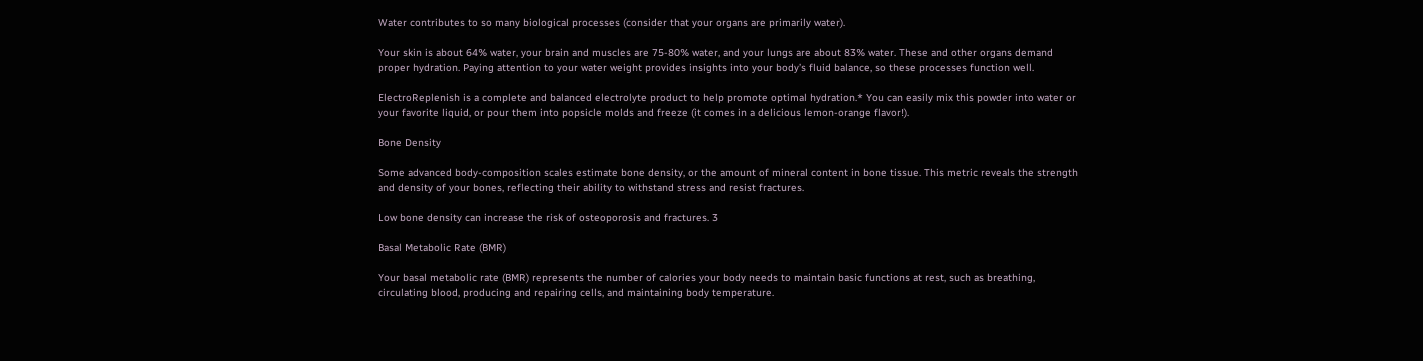Water contributes to so many biological processes (consider that your organs are primarily water).

Your skin is about 64% water, your brain and muscles are 75-80% water, and your lungs are about 83% water. These and other organs demand proper hydration. Paying attention to your water weight provides insights into your body’s fluid balance, so these processes function well.

ElectroReplenish is a complete and balanced electrolyte product to help promote optimal hydration.* You can easily mix this powder into water or your favorite liquid, or pour them into popsicle molds and freeze (it comes in a delicious lemon-orange flavor!).

Bone Density

Some advanced body-composition scales estimate bone density, or the amount of mineral content in bone tissue. This metric reveals the strength and density of your bones, reflecting their ability to withstand stress and resist fractures.

Low bone density can increase the risk of osteoporosis and fractures. 3

Basal Metabolic Rate (BMR)

Your basal metabolic rate (BMR) represents the number of calories your body needs to maintain basic functions at rest, such as breathing, circulating blood, producing and repairing cells, and maintaining body temperature.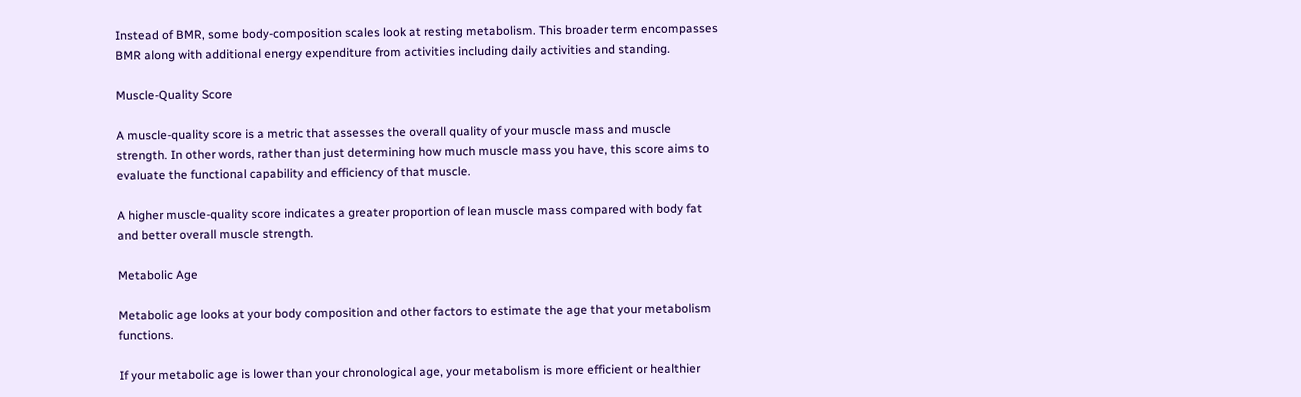Instead of BMR, some body-composition scales look at resting metabolism. This broader term encompasses BMR along with additional energy expenditure from activities including daily activities and standing.

Muscle-Quality Score

A muscle-quality score is a metric that assesses the overall quality of your muscle mass and muscle strength. In other words, rather than just determining how much muscle mass you have, this score aims to evaluate the functional capability and efficiency of that muscle.

A higher muscle-quality score indicates a greater proportion of lean muscle mass compared with body fat and better overall muscle strength.

Metabolic Age

Metabolic age looks at your body composition and other factors to estimate the age that your metabolism functions.

If your metabolic age is lower than your chronological age, your metabolism is more efficient or healthier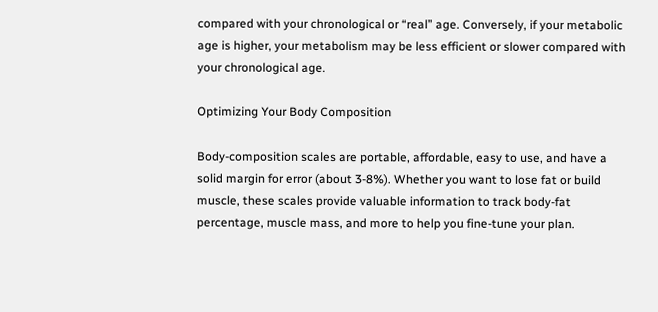compared with your chronological or “real” age. Conversely, if your metabolic age is higher, your metabolism may be less efficient or slower compared with your chronological age.

Optimizing Your Body Composition

Body-composition scales are portable, affordable, easy to use, and have a solid margin for error (about 3-8%). Whether you want to lose fat or build muscle, these scales provide valuable information to track body-fat percentage, muscle mass, and more to help you fine-tune your plan.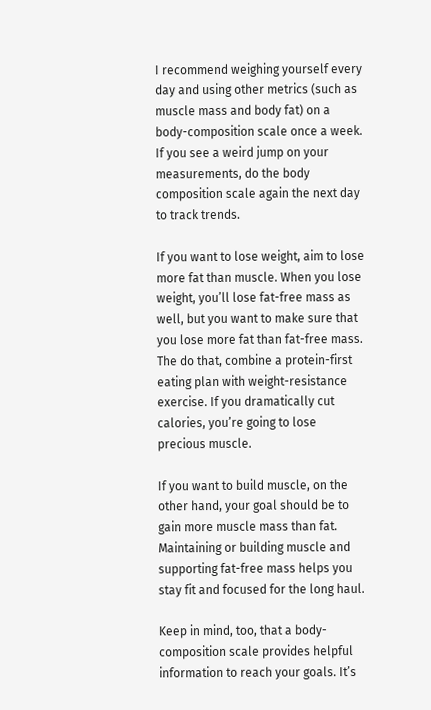I recommend weighing yourself every day and using other metrics (such as muscle mass and body fat) on a body-composition scale once a week. If you see a weird jump on your measurements, do the body composition scale again the next day to track trends.

If you want to lose weight, aim to lose more fat than muscle. When you lose weight, you’ll lose fat-free mass as well, but you want to make sure that you lose more fat than fat-free mass. The do that, combine a protein-first eating plan with weight-resistance exercise. If you dramatically cut calories, you’re going to lose precious muscle.

If you want to build muscle, on the other hand, your goal should be to gain more muscle mass than fat. Maintaining or building muscle and supporting fat-free mass helps you stay fit and focused for the long haul.

Keep in mind, too, that a body-composition scale provides helpful information to reach your goals. It’s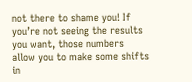not there to shame you! If you’re not seeing the results you want, those numbers allow you to make some shifts in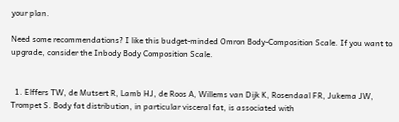your plan.

Need some recommendations? I like this budget-minded Omron Body-Composition Scale. If you want to upgrade, consider the Inbody Body Composition Scale.


  1. Elffers TW, de Mutsert R, Lamb HJ, de Roos A, Willems van Dijk K, Rosendaal FR, Jukema JW, Trompet S. Body fat distribution, in particular visceral fat, is associated with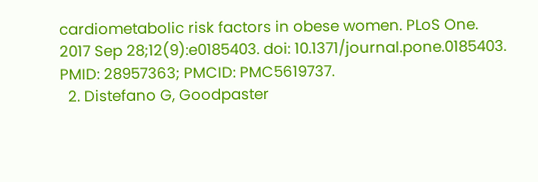cardiometabolic risk factors in obese women. PLoS One. 2017 Sep 28;12(9):e0185403. doi: 10.1371/journal.pone.0185403. PMID: 28957363; PMCID: PMC5619737.
  2. Distefano G, Goodpaster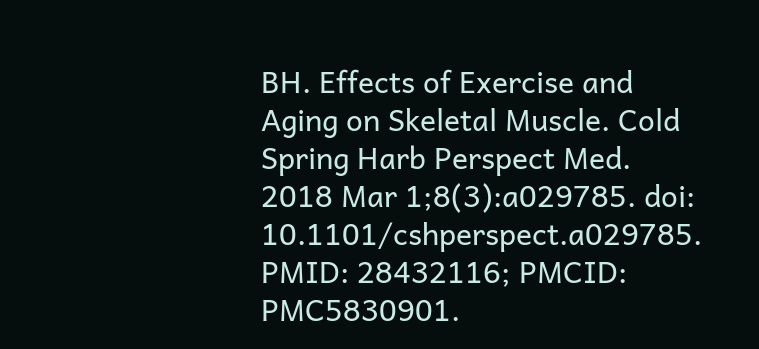BH. Effects of Exercise and Aging on Skeletal Muscle. Cold Spring Harb Perspect Med. 2018 Mar 1;8(3):a029785. doi: 10.1101/cshperspect.a029785. PMID: 28432116; PMCID: PMC5830901.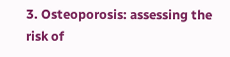3. Osteoporosis: assessing the risk of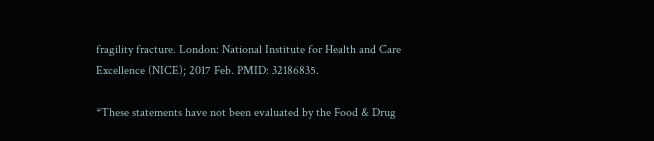fragility fracture. London: National Institute for Health and Care Excellence (NICE); 2017 Feb. PMID: 32186835.

*These statements have not been evaluated by the Food & Drug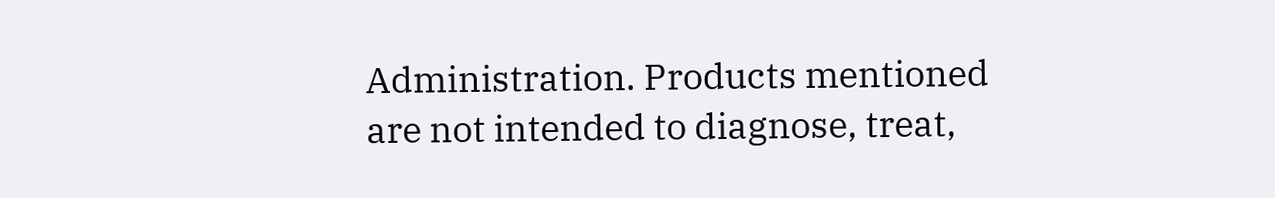Administration. Products mentioned are not intended to diagnose, treat,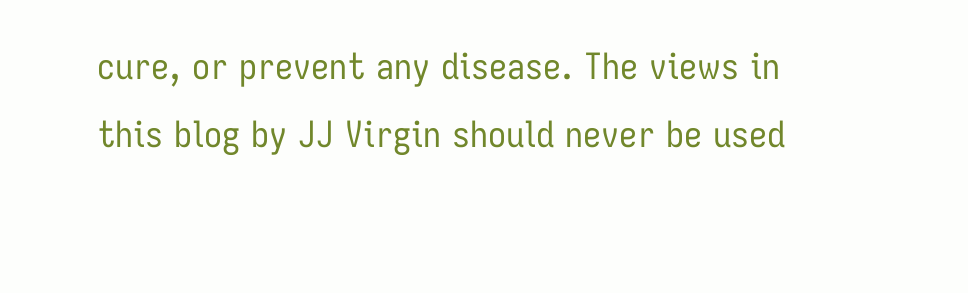cure, or prevent any disease. The views in this blog by JJ Virgin should never be used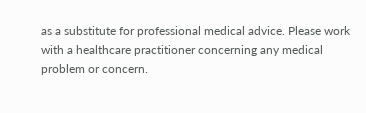as a substitute for professional medical advice. Please work with a healthcare practitioner concerning any medical problem or concern.